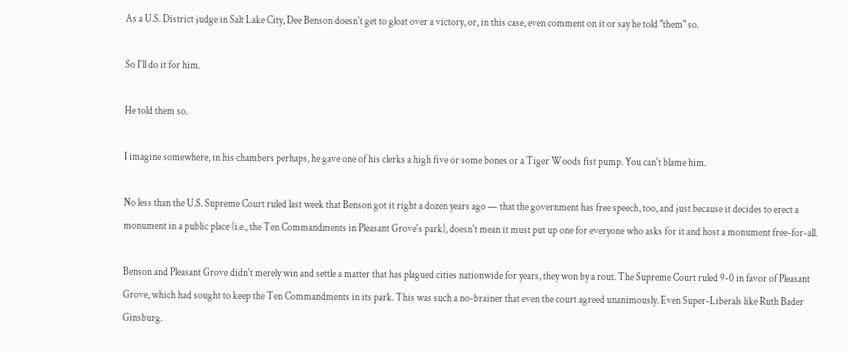As a U.S. District judge in Salt Lake City, Dee Benson doesn't get to gloat over a victory, or, in this case, even comment on it or say he told "them" so.

So I'll do it for him.

He told them so.

I imagine somewhere, in his chambers perhaps, he gave one of his clerks a high five or some bones or a Tiger Woods fist pump. You can't blame him.

No less than the U.S. Supreme Court ruled last week that Benson got it right a dozen years ago — that the government has free speech, too, and just because it decides to erect a monument in a public place (i.e., the Ten Commandments in Pleasant Grove's park), doesn't mean it must put up one for everyone who asks for it and host a monument free-for-all.

Benson and Pleasant Grove didn't merely win and settle a matter that has plagued cities nationwide for years, they won by a rout. The Supreme Court ruled 9-0 in favor of Pleasant Grove, which had sought to keep the Ten Commandments in its park. This was such a no-brainer that even the court agreed unanimously. Even Super-Liberals like Ruth Bader Ginsburg.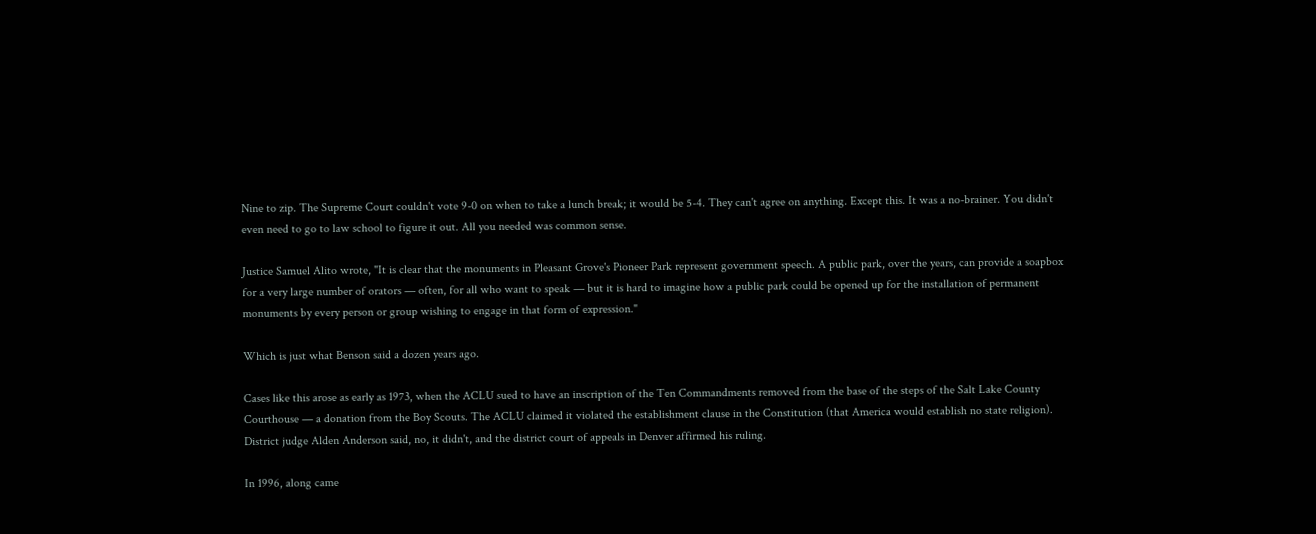Nine to zip. The Supreme Court couldn't vote 9-0 on when to take a lunch break; it would be 5-4. They can't agree on anything. Except this. It was a no-brainer. You didn't even need to go to law school to figure it out. All you needed was common sense.

Justice Samuel Alito wrote, "It is clear that the monuments in Pleasant Grove's Pioneer Park represent government speech. A public park, over the years, can provide a soapbox for a very large number of orators — often, for all who want to speak — but it is hard to imagine how a public park could be opened up for the installation of permanent monuments by every person or group wishing to engage in that form of expression."

Which is just what Benson said a dozen years ago.

Cases like this arose as early as 1973, when the ACLU sued to have an inscription of the Ten Commandments removed from the base of the steps of the Salt Lake County Courthouse — a donation from the Boy Scouts. The ACLU claimed it violated the establishment clause in the Constitution (that America would establish no state religion). District judge Alden Anderson said, no, it didn't, and the district court of appeals in Denver affirmed his ruling.

In 1996, along came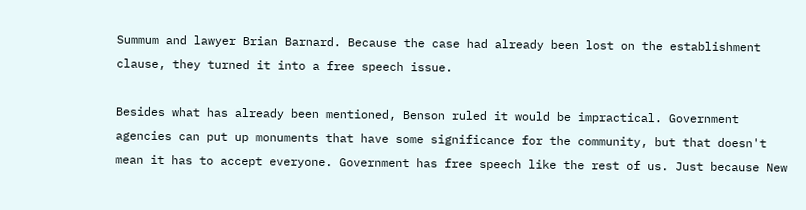Summum and lawyer Brian Barnard. Because the case had already been lost on the establishment clause, they turned it into a free speech issue.

Besides what has already been mentioned, Benson ruled it would be impractical. Government agencies can put up monuments that have some significance for the community, but that doesn't mean it has to accept everyone. Government has free speech like the rest of us. Just because New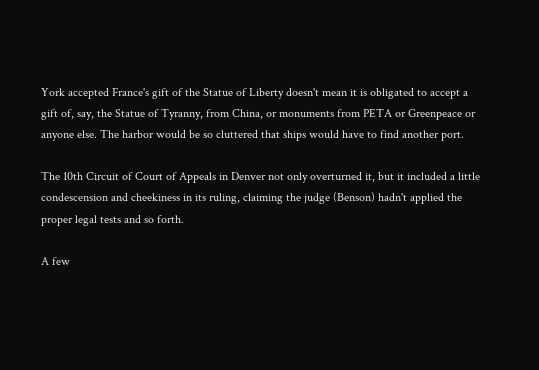York accepted France's gift of the Statue of Liberty doesn't mean it is obligated to accept a gift of, say, the Statue of Tyranny, from China, or monuments from PETA or Greenpeace or anyone else. The harbor would be so cluttered that ships would have to find another port.

The 10th Circuit of Court of Appeals in Denver not only overturned it, but it included a little condescension and cheekiness in its ruling, claiming the judge (Benson) hadn't applied the proper legal tests and so forth.

A few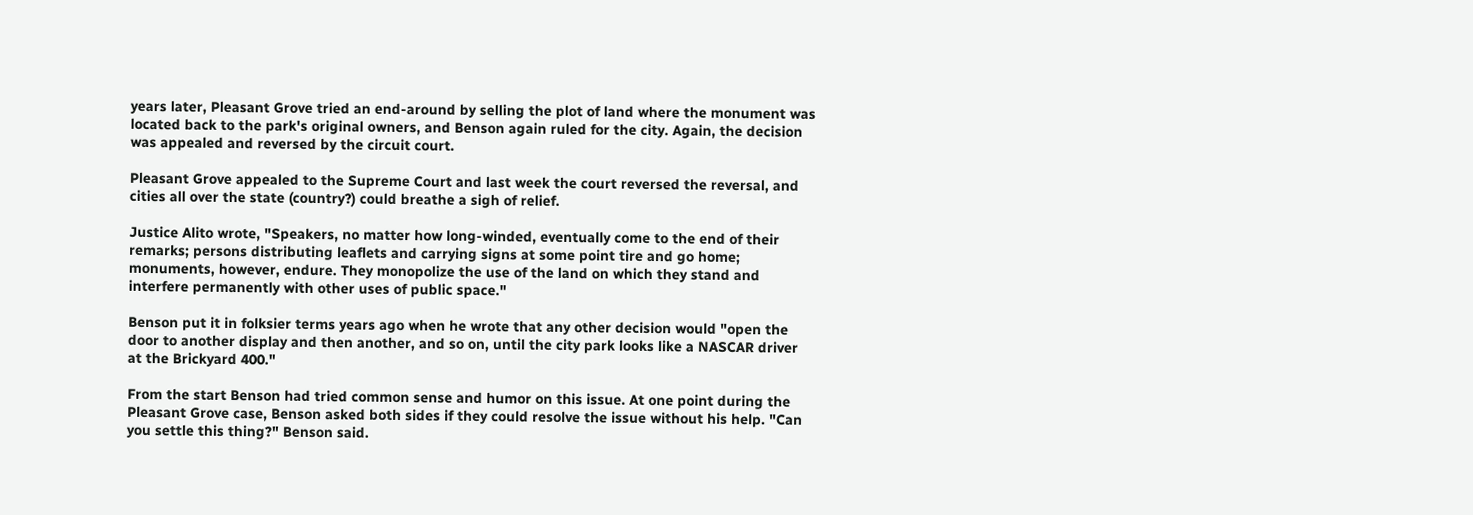years later, Pleasant Grove tried an end-around by selling the plot of land where the monument was located back to the park's original owners, and Benson again ruled for the city. Again, the decision was appealed and reversed by the circuit court.

Pleasant Grove appealed to the Supreme Court and last week the court reversed the reversal, and cities all over the state (country?) could breathe a sigh of relief.

Justice Alito wrote, "Speakers, no matter how long-winded, eventually come to the end of their remarks; persons distributing leaflets and carrying signs at some point tire and go home; monuments, however, endure. They monopolize the use of the land on which they stand and interfere permanently with other uses of public space."

Benson put it in folksier terms years ago when he wrote that any other decision would "open the door to another display and then another, and so on, until the city park looks like a NASCAR driver at the Brickyard 400."

From the start Benson had tried common sense and humor on this issue. At one point during the Pleasant Grove case, Benson asked both sides if they could resolve the issue without his help. "Can you settle this thing?" Benson said.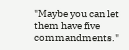"Maybe you can let them have five commandments."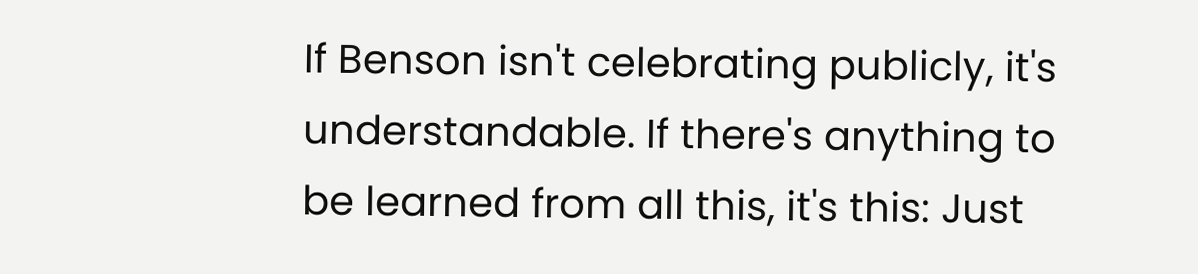If Benson isn't celebrating publicly, it's understandable. If there's anything to be learned from all this, it's this: Just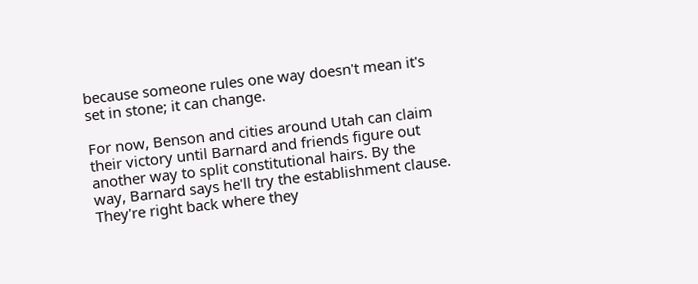because someone rules one way doesn't mean it's set in stone; it can change.

For now, Benson and cities around Utah can claim their victory until Barnard and friends figure out another way to split constitutional hairs. By the way, Barnard says he'll try the establishment clause. They're right back where they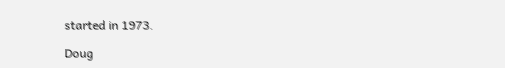started in 1973.

Doug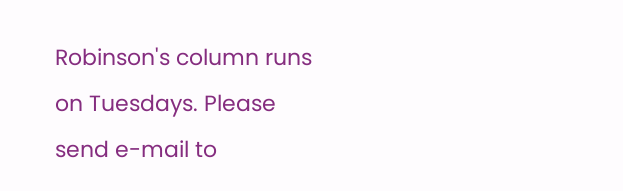Robinson's column runs on Tuesdays. Please send e-mail to